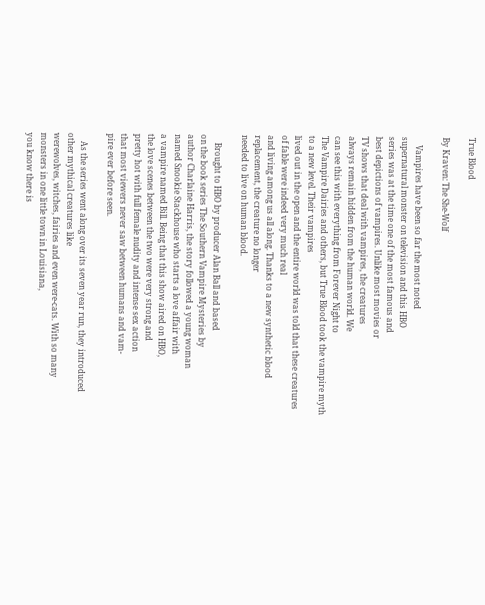True Blood

By Kraven: The She-Wolf

    Vampires have been so far the most noted
supernatural monster on television and this HBO
series was at the time one of the most famous and
best depictions of vampires. Unlike most movies or
TV shows that deal with vampires, the creatures
always remain hidden from the human world. We
can see this with everything from Forever Night to
The Vampire Dairies and others, but True Blood took the vampire myth to a new level. Their vampires
lived out in the open and the entire world was told that these creatures of fable were indeed very much real
and living among us all along. Thanks to a new synthetic blood replacement, the creature no longer
needed to live on human blood.

    Brought to HBO by producer Alan Ball and based
on the book series The Southern Vampire Mysteries by
author Charlaine Harris, the story followed a young woman
named Snookie Stackhouse who starts a love affair with
a vampire named Bill. Being that this show aired on HBO,
the love scenes between the two were very strong and
pretty hot with full female nudity and intense sex action
that most viewers never saw between humans and vam-
pire ever before seen.

    As the series went along over its seven year run, they introduced other mythical creatures like
werewolves, witches, fairies and even were-cats. With so many monsters in one little town in Louisiana,
you know there is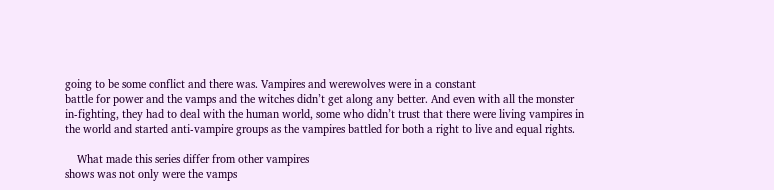going to be some conflict and there was. Vampires and werewolves were in a constant
battle for power and the vamps and the witches didn’t get along any better. And even with all the monster
in-fighting, they had to deal with the human world, some who didn’t trust that there were living vampires in
the world and started anti-vampire groups as the vampires battled for both a right to live and equal rights.

    What made this series differ from other vampires
shows was not only were the vamps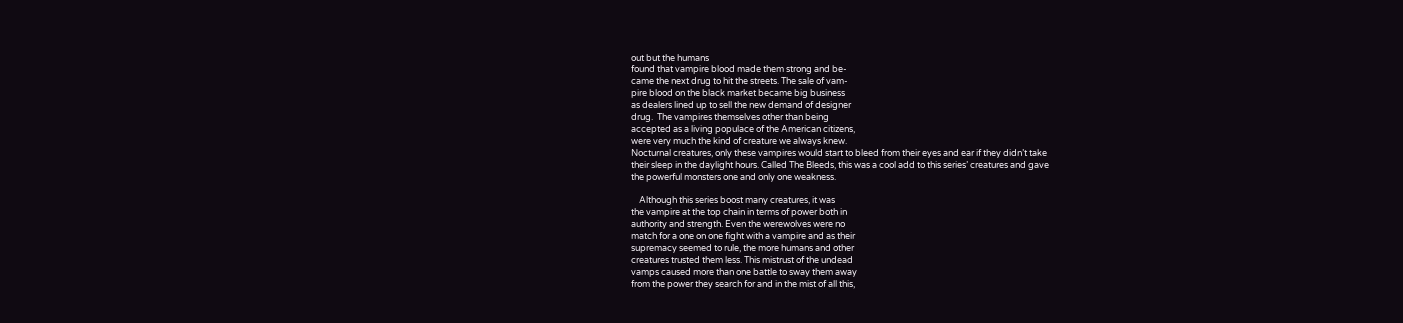out but the humans
found that vampire blood made them strong and be-
came the next drug to hit the streets. The sale of vam-
pire blood on the black market became big business
as dealers lined up to sell the new demand of designer
drug.  The vampires themselves other than being
accepted as a living populace of the American citizens,
were very much the kind of creature we always knew.
Nocturnal creatures, only these vampires would start to bleed from their eyes and ear if they didn’t take
their sleep in the daylight hours. Called The Bleeds, this was a cool add to this series’ creatures and gave
the powerful monsters one and only one weakness.

    Although this series boost many creatures, it was
the vampire at the top chain in terms of power both in
authority and strength. Even the werewolves were no
match for a one on one fight with a vampire and as their
supremacy seemed to rule, the more humans and other
creatures trusted them less. This mistrust of the undead
vamps caused more than one battle to sway them away
from the power they search for and in the mist of all this,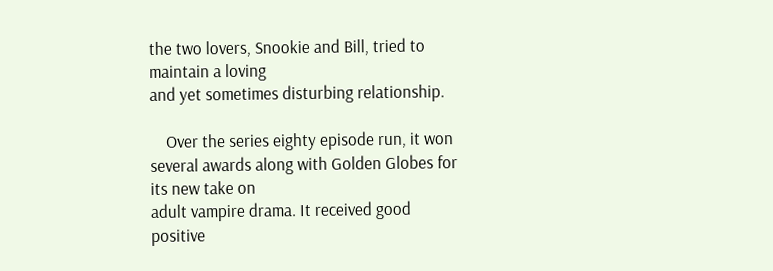the two lovers, Snookie and Bill, tried to maintain a loving
and yet sometimes disturbing relationship.

    Over the series eighty episode run, it won several awards along with Golden Globes for its new take on
adult vampire drama. It received good positive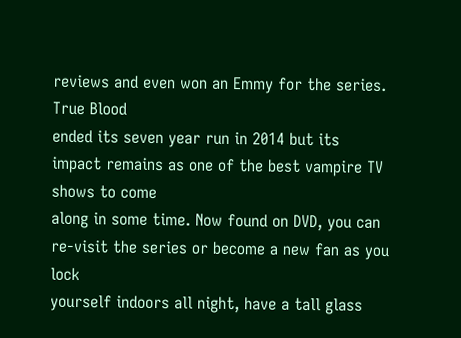reviews and even won an Emmy for the series. True Blood
ended its seven year run in 2014 but its impact remains as one of the best vampire TV shows to come
along in some time. Now found on DVD, you can re-visit the series or become a new fan as you lock
yourself indoors all night, have a tall glass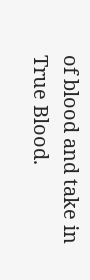of blood and take in True Blood.